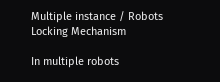Multiple instance / Robots Locking Mechanism

In multiple robots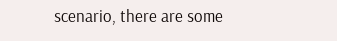scenario, there are some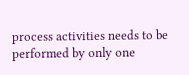process activities needs to be performed by only one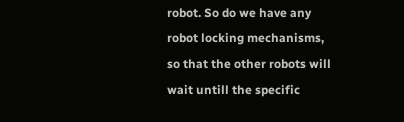robot. So do we have any robot locking mechanisms, so that the other robots will wait untill the specific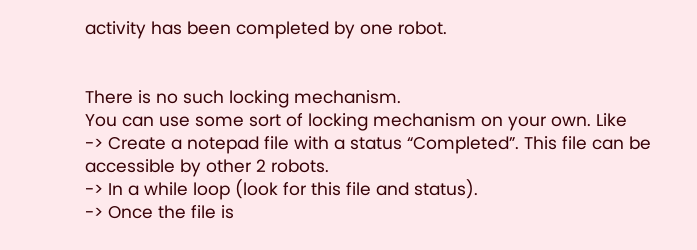activity has been completed by one robot.


There is no such locking mechanism.
You can use some sort of locking mechanism on your own. Like
-> Create a notepad file with a status “Completed”. This file can be accessible by other 2 robots.
-> In a while loop (look for this file and status).
-> Once the file is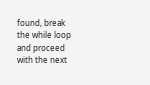found, break the while loop and proceed with the next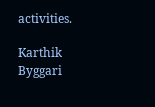activities.

Karthik Byggari